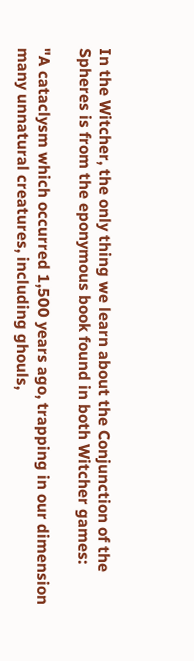In the Witcher, the only thing we learn about the Conjunction of the Spheres is from the eponymous book found in both Witcher games:

"A cataclysm which occurred 1,500 years ago, trapping in our dimension many unnatural creatures, including ghouls,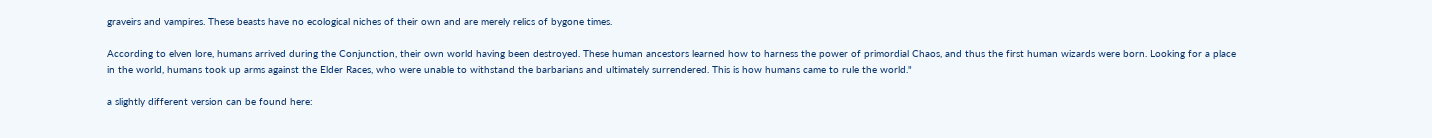graveirs and vampires. These beasts have no ecological niches of their own and are merely relics of bygone times.

According to elven lore, humans arrived during the Conjunction, their own world having been destroyed. These human ancestors learned how to harness the power of primordial Chaos, and thus the first human wizards were born. Looking for a place in the world, humans took up arms against the Elder Races, who were unable to withstand the barbarians and ultimately surrendered. This is how humans came to rule the world."

a slightly different version can be found here: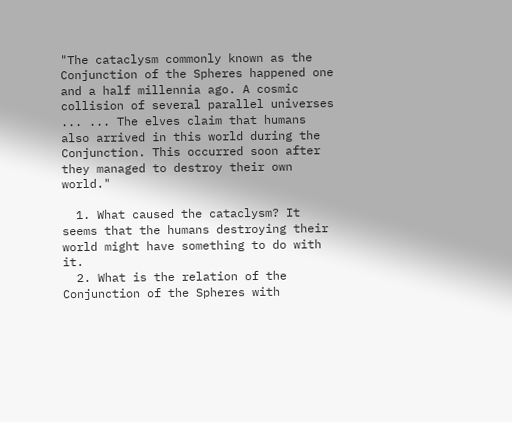"The cataclysm commonly known as the Conjunction of the Spheres happened one and a half millennia ago. A cosmic collision of several parallel universes ... ... The elves claim that humans also arrived in this world during the Conjunction. This occurred soon after they managed to destroy their own world."

  1. What caused the cataclysm? It seems that the humans destroying their world might have something to do with it.
  2. What is the relation of the Conjunction of the Spheres with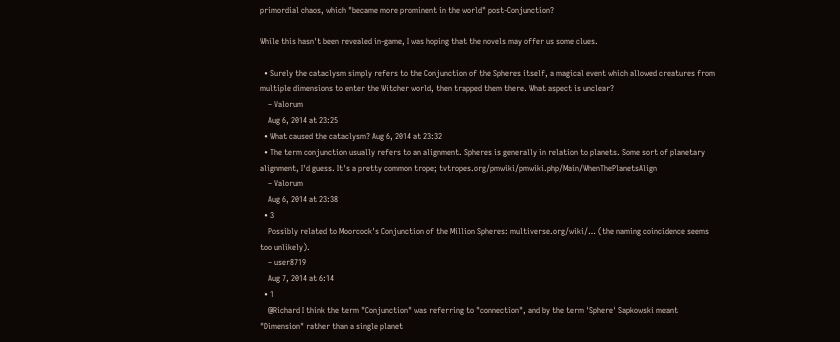primordial chaos, which "became more prominent in the world" post-Conjunction?

While this hasn't been revealed in-game, I was hoping that the novels may offer us some clues.

  • Surely the cataclysm simply refers to the Conjunction of the Spheres itself, a magical event which allowed creatures from multiple dimensions to enter the Witcher world, then trapped them there. What aspect is unclear?
    – Valorum
    Aug 6, 2014 at 23:25
  • What caused the cataclysm? Aug 6, 2014 at 23:32
  • The term conjunction usually refers to an alignment. Spheres is generally in relation to planets. Some sort of planetary alignment, I'd guess. It's a pretty common trope; tvtropes.org/pmwiki/pmwiki.php/Main/WhenThePlanetsAlign
    – Valorum
    Aug 6, 2014 at 23:38
  • 3
    Possibly related to Moorcock's Conjunction of the Million Spheres: multiverse.org/wiki/… (the naming coincidence seems too unlikely).
    – user8719
    Aug 7, 2014 at 6:14
  • 1
    @Richard I think the term "Conjunction" was referring to "connection", and by the term 'Sphere' Sapkowski meant "Dimension" rather than a single planet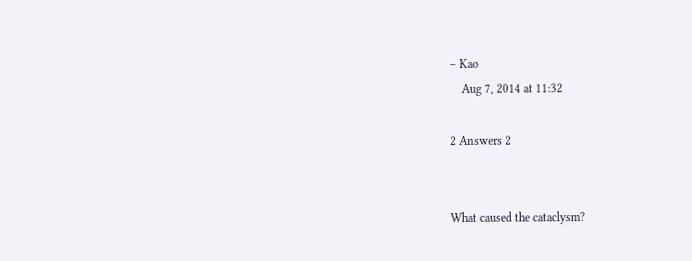– Kao
    Aug 7, 2014 at 11:32

2 Answers 2


What caused the cataclysm?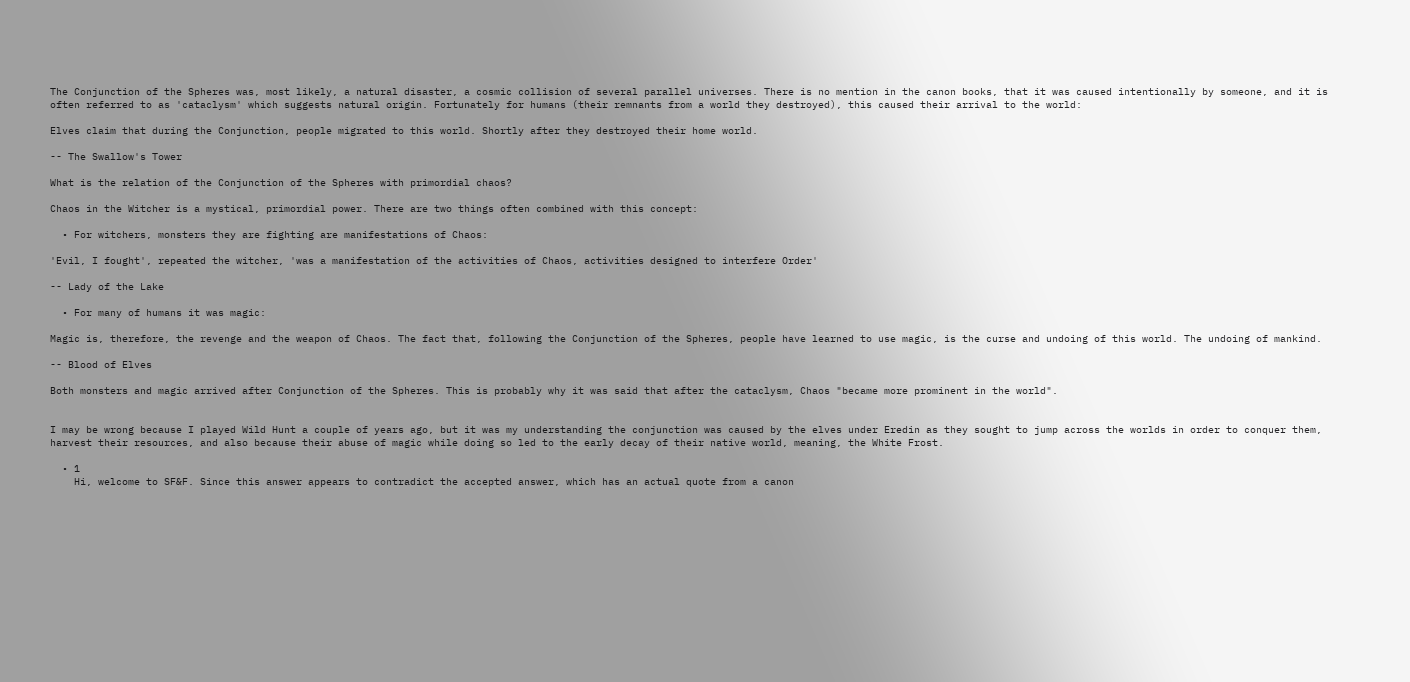The Conjunction of the Spheres was, most likely, a natural disaster, a cosmic collision of several parallel universes. There is no mention in the canon books, that it was caused intentionally by someone, and it is often referred to as 'cataclysm' which suggests natural origin. Fortunately for humans (their remnants from a world they destroyed), this caused their arrival to the world:

Elves claim that during the Conjunction, people migrated to this world. Shortly after they destroyed their home world.

-- The Swallow's Tower

What is the relation of the Conjunction of the Spheres with primordial chaos?

Chaos in the Witcher is a mystical, primordial power. There are two things often combined with this concept:

  • For witchers, monsters they are fighting are manifestations of Chaos:

'Evil, I fought', repeated the witcher, 'was a manifestation of the activities of Chaos, activities designed to interfere Order'

-- Lady of the Lake

  • For many of humans it was magic:

Magic is, therefore, the revenge and the weapon of Chaos. The fact that, following the Conjunction of the Spheres, people have learned to use magic, is the curse and undoing of this world. The undoing of mankind.

-- Blood of Elves

Both monsters and magic arrived after Conjunction of the Spheres. This is probably why it was said that after the cataclysm, Chaos "became more prominent in the world".


I may be wrong because I played Wild Hunt a couple of years ago, but it was my understanding the conjunction was caused by the elves under Eredin as they sought to jump across the worlds in order to conquer them, harvest their resources, and also because their abuse of magic while doing so led to the early decay of their native world, meaning, the White Frost.

  • 1
    Hi, welcome to SF&F. Since this answer appears to contradict the accepted answer, which has an actual quote from a canon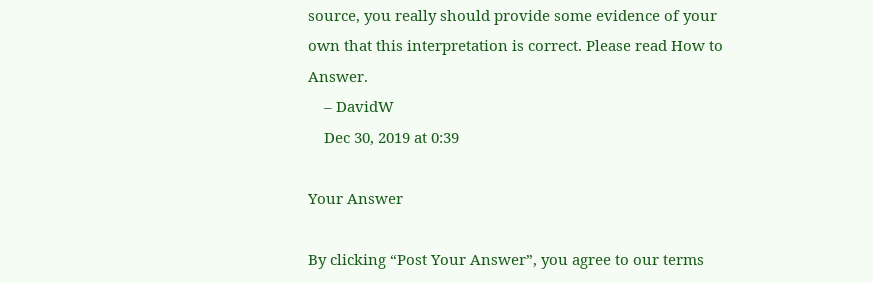source, you really should provide some evidence of your own that this interpretation is correct. Please read How to Answer.
    – DavidW
    Dec 30, 2019 at 0:39

Your Answer

By clicking “Post Your Answer”, you agree to our terms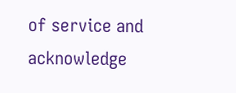of service and acknowledge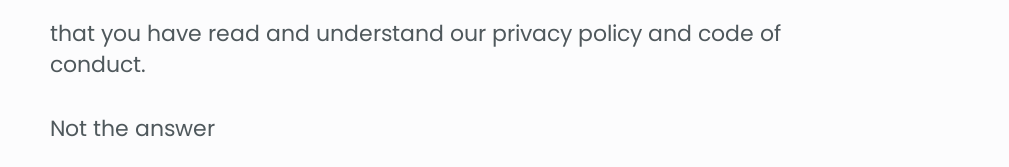that you have read and understand our privacy policy and code of conduct.

Not the answer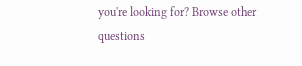you're looking for? Browse other questions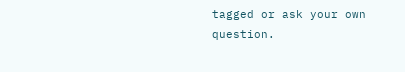tagged or ask your own question.